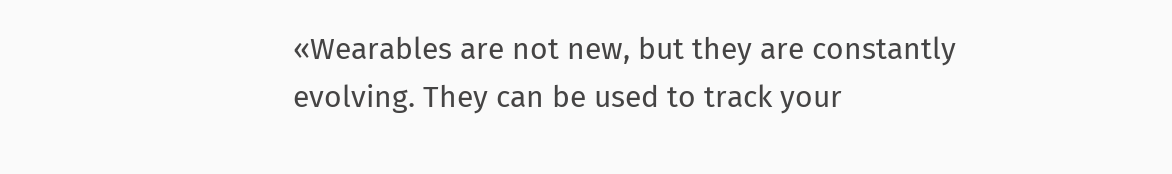«Wearables are not new, but they are constantly evolving. They can be used to track your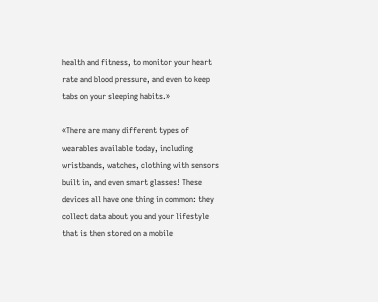health and fitness, to monitor your heart rate and blood pressure, and even to keep tabs on your sleeping habits.»

«There are many different types of wearables available today, including wristbands, watches, clothing with sensors built in, and even smart glasses! These devices all have one thing in common: they collect data about you and your lifestyle that is then stored on a mobile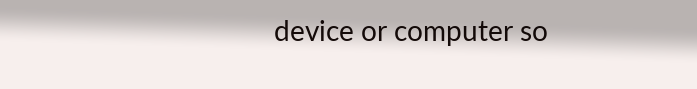device or computer so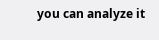you can analyze it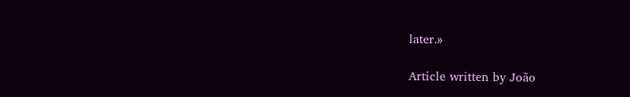later.»

Article written by João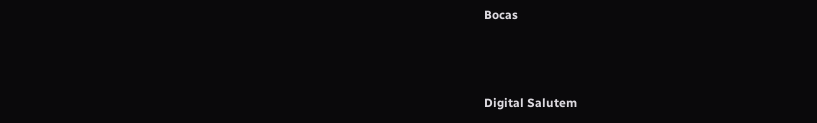Bocas



Digital Salutem